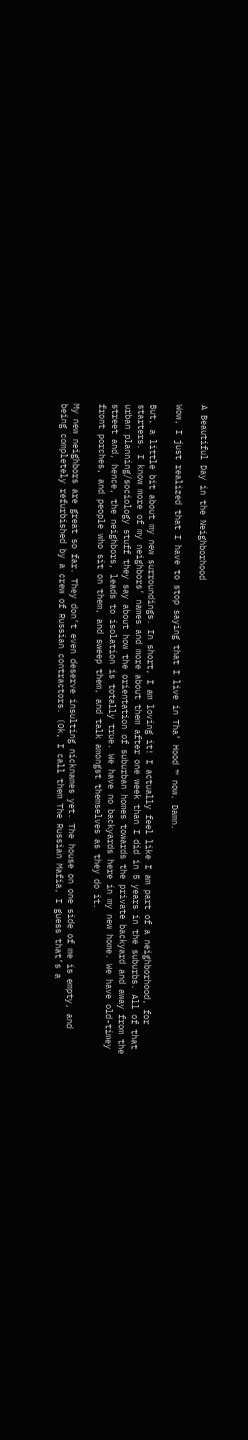A Beautiful Day in the Neighborhood

Wow, I just realized that I have to stop saying that I live in Tha’ Hood ™ now. Damn.

But, a little bit about my new surroundings. In short, I am loving it! I actually feel like I am part of a neighborhood, for starters. I know more of my neighbors’ names and more about them after one week than I did in 5 years in the suburbs. All of that urban planning/sociology stuff they say about how the orientation of suburban homes towards the private backyard and away from the street and, hence, the neighbors, leads to isolation is totally true. We have no backyards here in my new home. We have old-timey front porches, and people who sit on them, and sweep them, and talk amongst themselves as they do it.

My new neighbors are great so far. They don’t even deserve insulting nicknames yet. The house on one side of me is empty, and being completely refurbished by a crew of Russian contractors. (Ok, I call them The Russian Mafia, I guess that’s a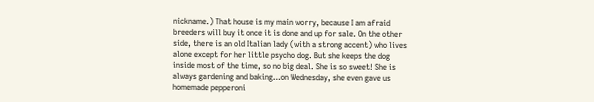nickname.) That house is my main worry, because I am afraid breeders will buy it once it is done and up for sale. On the other side, there is an old Italian lady (with a strong accent) who lives alone except for her little psycho dog. But she keeps the dog inside most of the time, so no big deal. She is so sweet! She is always gardening and baking…on Wednesday, she even gave us homemade pepperoni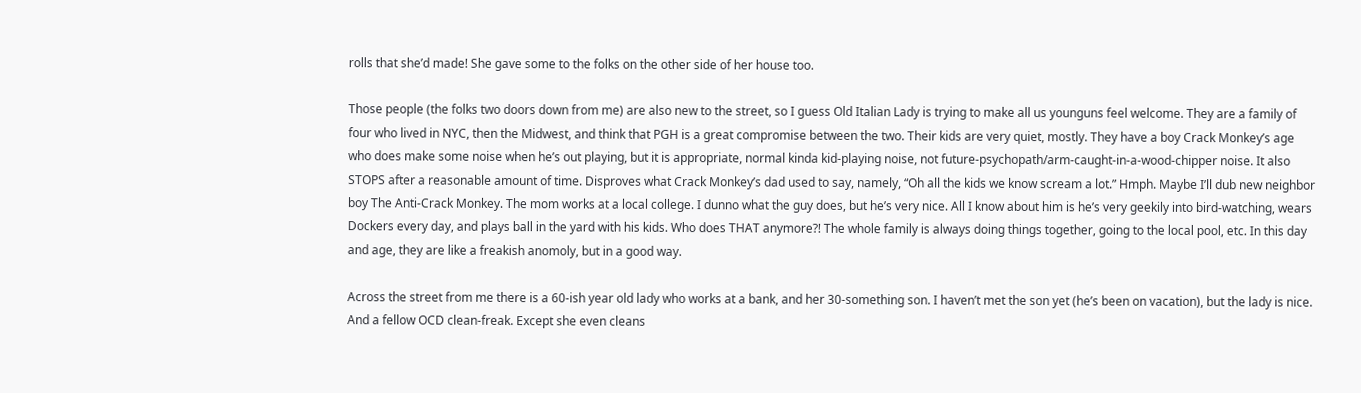rolls that she’d made! She gave some to the folks on the other side of her house too.

Those people (the folks two doors down from me) are also new to the street, so I guess Old Italian Lady is trying to make all us younguns feel welcome. They are a family of four who lived in NYC, then the Midwest, and think that PGH is a great compromise between the two. Their kids are very quiet, mostly. They have a boy Crack Monkey’s age who does make some noise when he’s out playing, but it is appropriate, normal kinda kid-playing noise, not future-psychopath/arm-caught-in-a-wood-chipper noise. It also STOPS after a reasonable amount of time. Disproves what Crack Monkey’s dad used to say, namely, “Oh all the kids we know scream a lot.” Hmph. Maybe I’ll dub new neighbor boy The Anti-Crack Monkey. The mom works at a local college. I dunno what the guy does, but he’s very nice. All I know about him is he’s very geekily into bird-watching, wears Dockers every day, and plays ball in the yard with his kids. Who does THAT anymore?! The whole family is always doing things together, going to the local pool, etc. In this day and age, they are like a freakish anomoly, but in a good way.

Across the street from me there is a 60-ish year old lady who works at a bank, and her 30-something son. I haven’t met the son yet (he’s been on vacation), but the lady is nice. And a fellow OCD clean-freak. Except she even cleans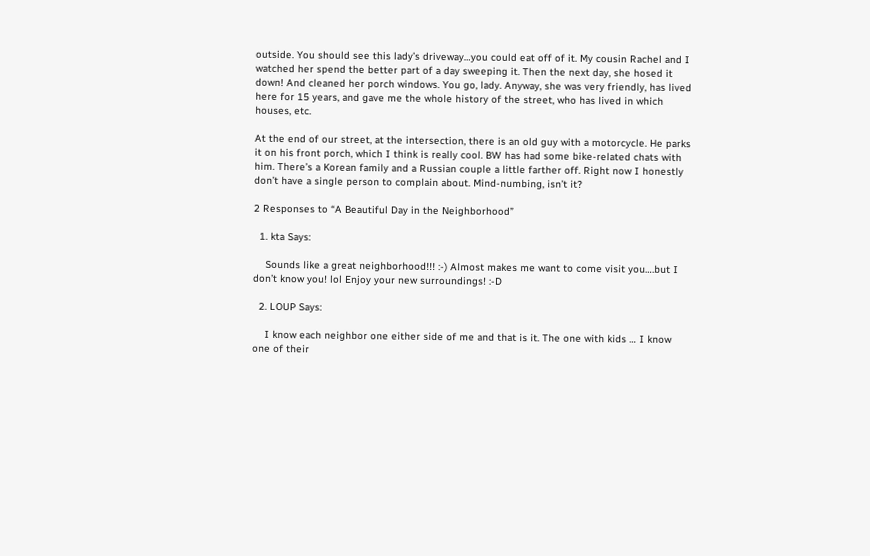outside. You should see this lady’s driveway…you could eat off of it. My cousin Rachel and I watched her spend the better part of a day sweeping it. Then the next day, she hosed it down! And cleaned her porch windows. You go, lady. Anyway, she was very friendly, has lived here for 15 years, and gave me the whole history of the street, who has lived in which houses, etc.

At the end of our street, at the intersection, there is an old guy with a motorcycle. He parks it on his front porch, which I think is really cool. BW has had some bike-related chats with him. There’s a Korean family and a Russian couple a little farther off. Right now I honestly don’t have a single person to complain about. Mind-numbing, isn’t it?

2 Responses to “A Beautiful Day in the Neighborhood”

  1. kta Says:

    Sounds like a great neighborhood!!! :-) Almost makes me want to come visit you….but I don’t know you! lol Enjoy your new surroundings! :-D

  2. LOUP Says:

    I know each neighbor one either side of me and that is it. The one with kids … I know one of their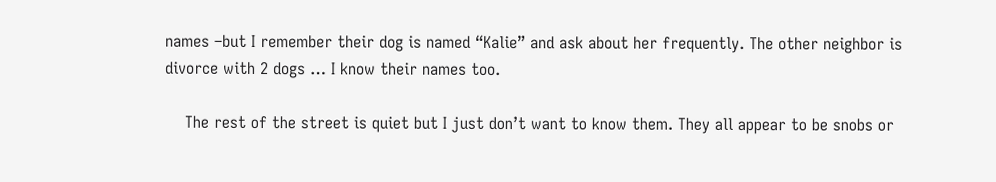names –but I remember their dog is named “Kalie” and ask about her frequently. The other neighbor is divorce with 2 dogs … I know their names too.

    The rest of the street is quiet but I just don’t want to know them. They all appear to be snobs or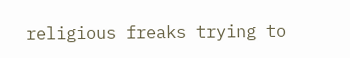religious freaks trying to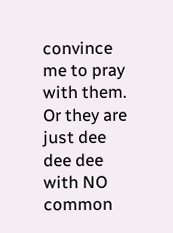convince me to pray with them. Or they are just dee dee dee with NO common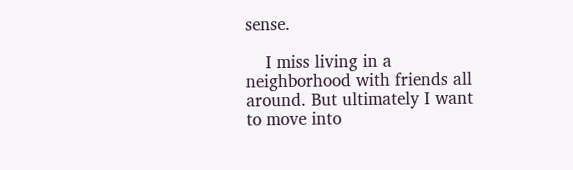sense.

    I miss living in a neighborhood with friends all around. But ultimately I want to move into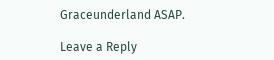Graceunderland ASAP.

Leave a Reply